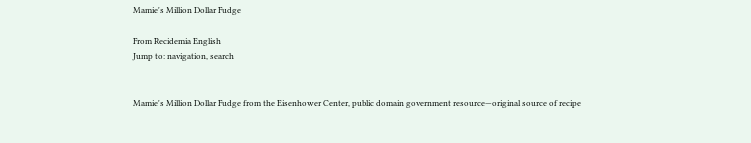Mamie's Million Dollar Fudge

From Recidemia English
Jump to: navigation, search


Mamie's Million Dollar Fudge from the Eisenhower Center, public domain government resource—original source of recipe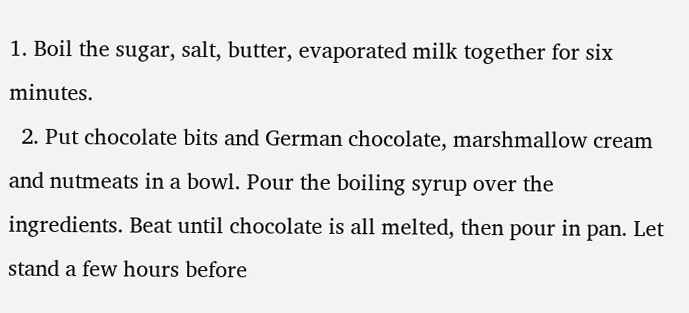1. Boil the sugar, salt, butter, evaporated milk together for six minutes.
  2. Put chocolate bits and German chocolate, marshmallow cream and nutmeats in a bowl. Pour the boiling syrup over the ingredients. Beat until chocolate is all melted, then pour in pan. Let stand a few hours before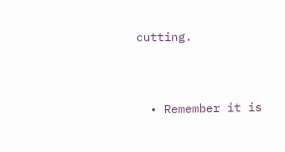cutting.


  • Remember it is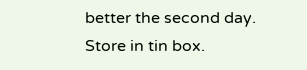better the second day. Store in tin box.